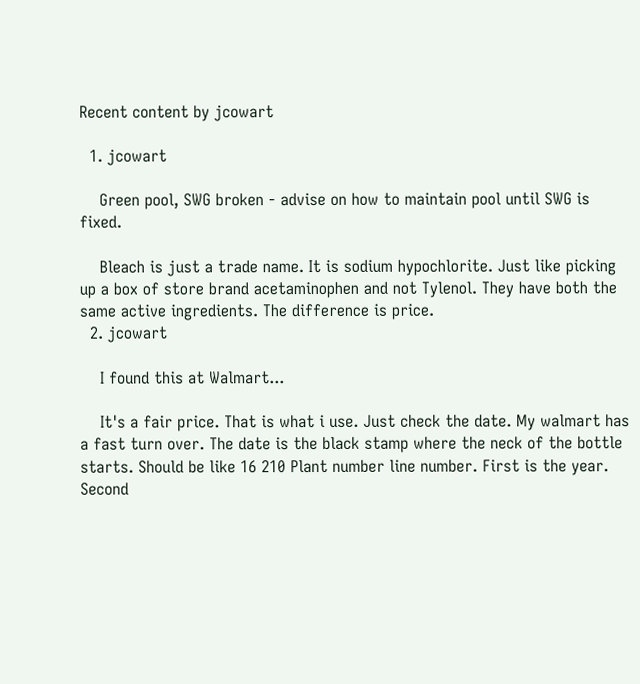Recent content by jcowart

  1. jcowart

    Green pool, SWG broken - advise on how to maintain pool until SWG is fixed.

    Bleach is just a trade name. It is sodium hypochlorite. Just like picking up a box of store brand acetaminophen and not Tylenol. They have both the same active ingredients. The difference is price.
  2. jcowart

    I found this at Walmart...

    It's a fair price. That is what i use. Just check the date. My walmart has a fast turn over. The date is the black stamp where the neck of the bottle starts. Should be like 16 210 Plant number line number. First is the year. Second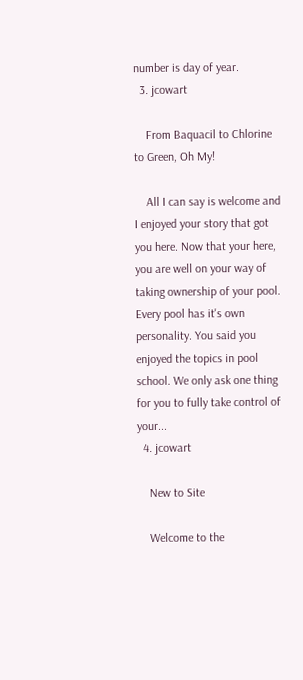number is day of year.
  3. jcowart

    From Baquacil to Chlorine to Green, Oh My!

    All I can say is welcome and I enjoyed your story that got you here. Now that your here, you are well on your way of taking ownership of your pool. Every pool has it's own personality. You said you enjoyed the topics in pool school. We only ask one thing for you to fully take control of your...
  4. jcowart

    New to Site

    Welcome to the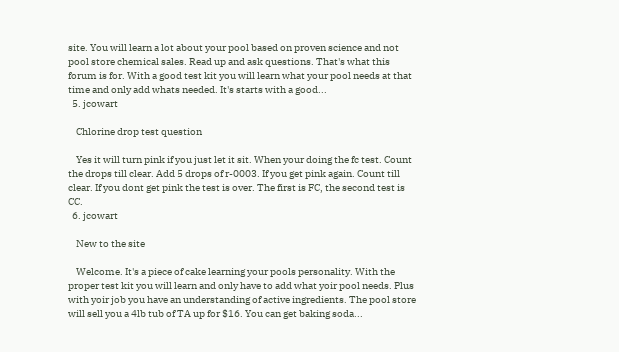site. You will learn a lot about your pool based on proven science and not pool store chemical sales. Read up and ask questions. That's what this forum is for. With a good test kit you will learn what your pool needs at that time and only add whats needed. It's starts with a good...
  5. jcowart

    Chlorine drop test question

    Yes it will turn pink if you just let it sit. When your doing the fc test. Count the drops till clear. Add 5 drops of r-0003. If you get pink again. Count till clear. If you dont get pink the test is over. The first is FC, the second test is CC.
  6. jcowart

    New to the site

    Welcome. It's a piece of cake learning your pools personality. With the proper test kit you will learn and only have to add what yoir pool needs. Plus with yoir job you have an understanding of active ingredients. The pool store will sell you a 4lb tub of TA up for $16. You can get baking soda...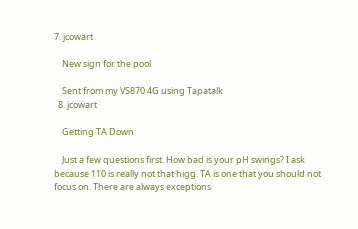7. jcowart

    New sign for the pool

    Sent from my VS870 4G using Tapatalk
  8. jcowart

    Getting TA Down

    Just a few questions first. How bad is your pH swings? I ask because 110 is really not that higg. TA is one that you should not focus on. There are always exceptions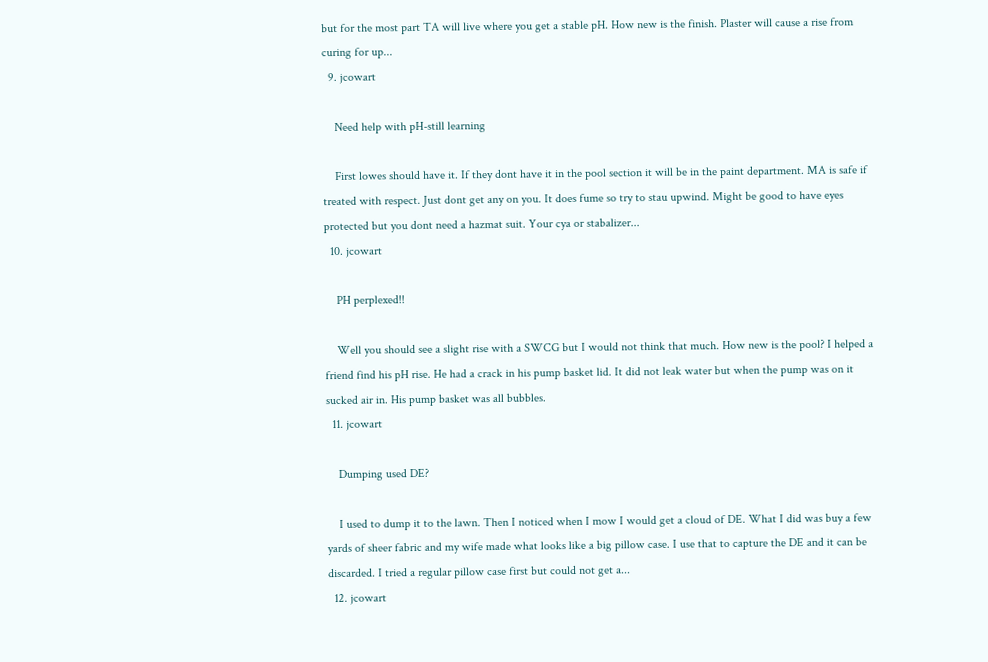but for the most part TA will live where you get a stable pH. How new is the finish. Plaster will cause a rise from curing for up...
  9. jcowart

    Need help with pH-still learning

    First lowes should have it. If they dont have it in the pool section it will be in the paint department. MA is safe if treated with respect. Just dont get any on you. It does fume so try to stau upwind. Might be good to have eyes protected but you dont need a hazmat suit. Your cya or stabalizer...
  10. jcowart

    PH perplexed!!

    Well you should see a slight rise with a SWCG but I would not think that much. How new is the pool? I helped a friend find his pH rise. He had a crack in his pump basket lid. It did not leak water but when the pump was on it sucked air in. His pump basket was all bubbles.
  11. jcowart

    Dumping used DE?

    I used to dump it to the lawn. Then I noticed when I mow I would get a cloud of DE. What I did was buy a few yards of sheer fabric and my wife made what looks like a big pillow case. I use that to capture the DE and it can be discarded. I tried a regular pillow case first but could not get a...
  12. jcowart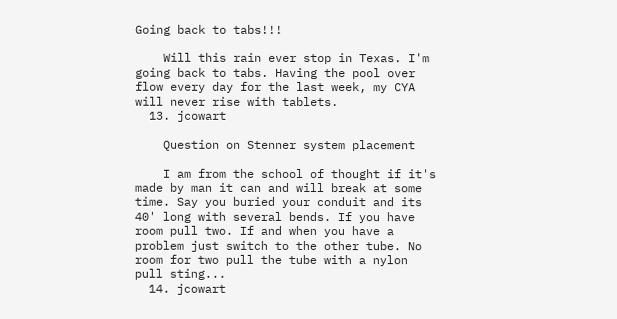Going back to tabs!!!

    Will this rain ever stop in Texas. I'm going back to tabs. Having the pool over flow every day for the last week, my CYA will never rise with tablets.
  13. jcowart

    Question on Stenner system placement

    I am from the school of thought if it's made by man it can and will break at some time. Say you buried your conduit and its 40' long with several bends. If you have room pull two. If and when you have a problem just switch to the other tube. No room for two pull the tube with a nylon pull sting...
  14. jcowart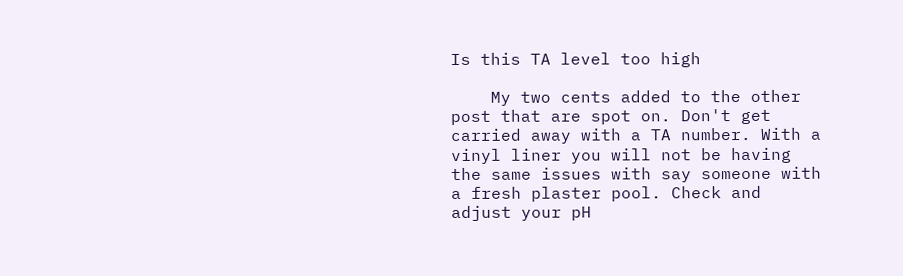Is this TA level too high

    My two cents added to the other post that are spot on. Don't get carried away with a TA number. With a vinyl liner you will not be having the same issues with say someone with a fresh plaster pool. Check and adjust your pH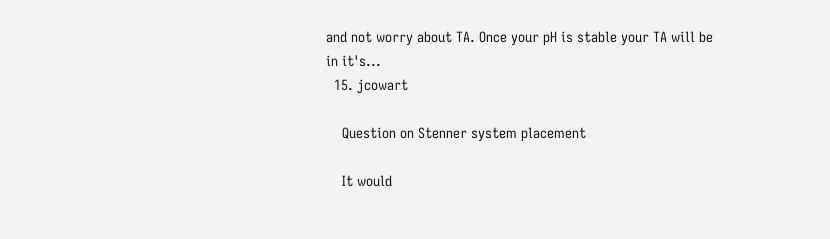and not worry about TA. Once your pH is stable your TA will be in it's...
  15. jcowart

    Question on Stenner system placement

    It would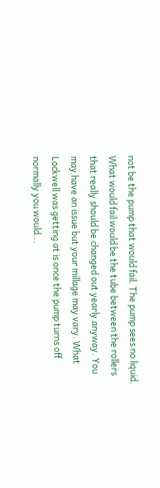not be the pump that would fail. The pump sees no liquid. What would fail would be the tube between the rollers that really should be changed out yearly anyway. You may have an issue but your millage may vary. What Lockwell was getting at is once the pump turns off normally you would...